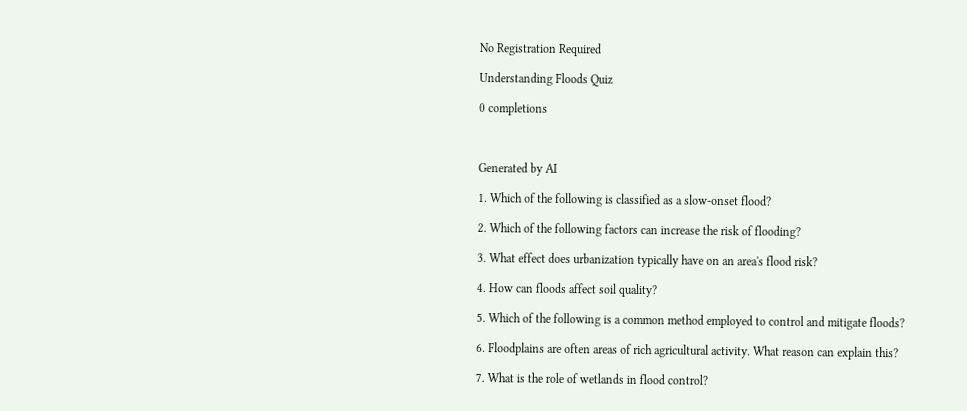No Registration Required

Understanding Floods Quiz

0 completions



Generated by AI

1. Which of the following is classified as a slow-onset flood?

2. Which of the following factors can increase the risk of flooding?

3. What effect does urbanization typically have on an area's flood risk?

4. How can floods affect soil quality?

5. Which of the following is a common method employed to control and mitigate floods?

6. Floodplains are often areas of rich agricultural activity. What reason can explain this?

7. What is the role of wetlands in flood control?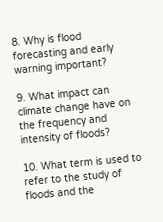8. Why is flood forecasting and early warning important?

9. What impact can climate change have on the frequency and intensity of floods?

10. What term is used to refer to the study of floods and the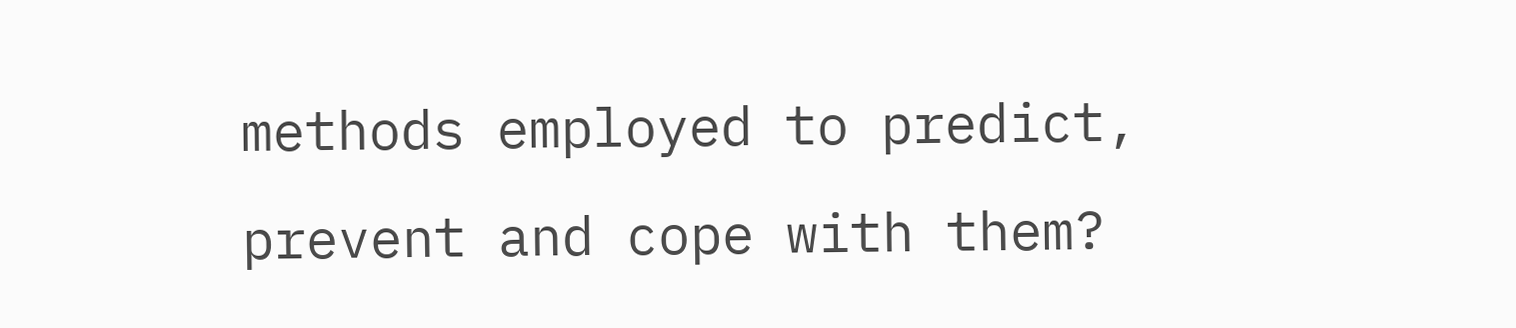methods employed to predict, prevent and cope with them?